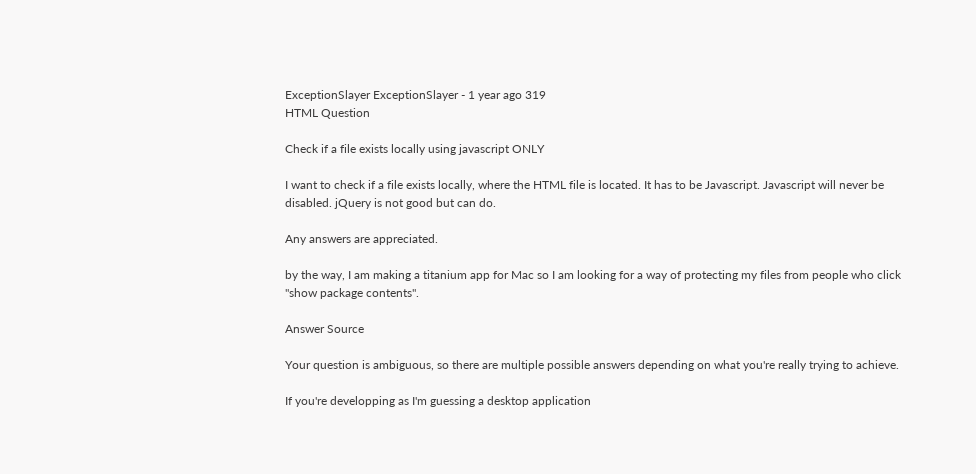ExceptionSlayer ExceptionSlayer - 1 year ago 319
HTML Question

Check if a file exists locally using javascript ONLY

I want to check if a file exists locally, where the HTML file is located. It has to be Javascript. Javascript will never be disabled. jQuery is not good but can do.

Any answers are appreciated.

by the way, I am making a titanium app for Mac so I am looking for a way of protecting my files from people who click "show package contents".

Answer Source

Your question is ambiguous, so there are multiple possible answers depending on what you're really trying to achieve.

If you're developping as I'm guessing a desktop application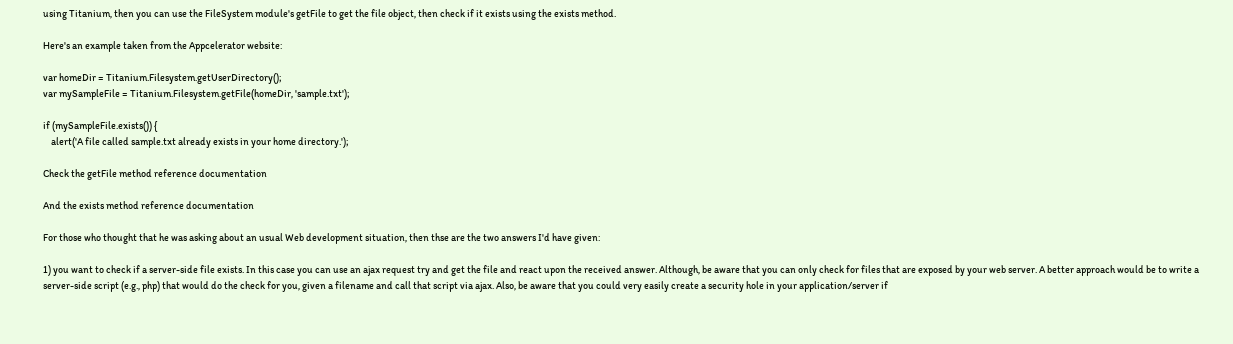using Titanium, then you can use the FileSystem module's getFile to get the file object, then check if it exists using the exists method.

Here's an example taken from the Appcelerator website:

var homeDir = Titanium.Filesystem.getUserDirectory();
var mySampleFile = Titanium.Filesystem.getFile(homeDir, 'sample.txt');

if (mySampleFile.exists()) {
    alert('A file called sample.txt already exists in your home directory.');

Check the getFile method reference documentation

And the exists method reference documentation

For those who thought that he was asking about an usual Web development situation, then thse are the two answers I'd have given:

1) you want to check if a server-side file exists. In this case you can use an ajax request try and get the file and react upon the received answer. Although, be aware that you can only check for files that are exposed by your web server. A better approach would be to write a server-side script (e.g., php) that would do the check for you, given a filename and call that script via ajax. Also, be aware that you could very easily create a security hole in your application/server if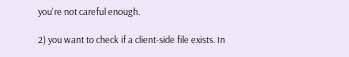you're not careful enough.

2) you want to check if a client-side file exists. In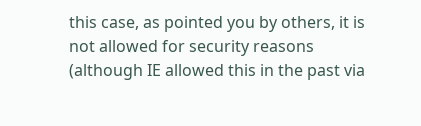this case, as pointed you by others, it is not allowed for security reasons (although IE allowed this in the past via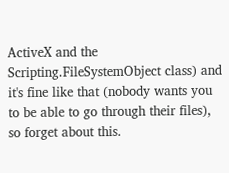ActiveX and the Scripting.FileSystemObject class) and it's fine like that (nobody wants you to be able to go through their files), so forget about this.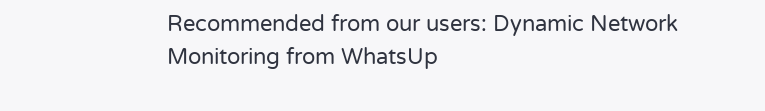Recommended from our users: Dynamic Network Monitoring from WhatsUp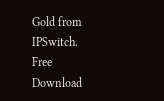Gold from IPSwitch. Free Download